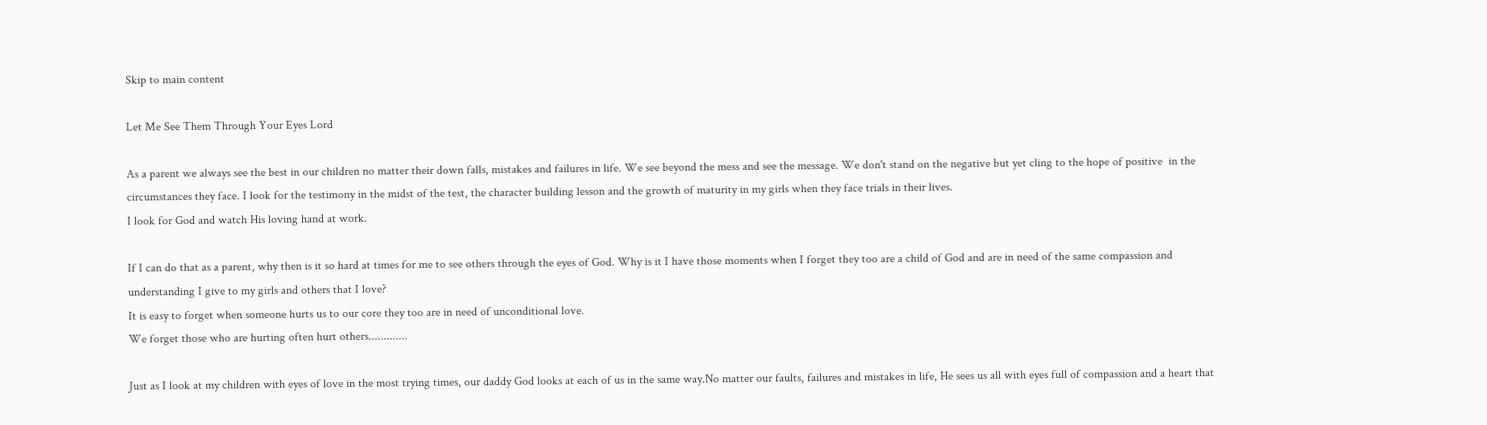Skip to main content

Let Me See Them Through Your Eyes Lord

As a parent we always see the best in our children no matter their down falls, mistakes and failures in life. We see beyond the mess and see the message. We don't stand on the negative but yet cling to the hope of positive  in the circumstances they face. I look for the testimony in the midst of the test, the character building lesson and the growth of maturity in my girls when they face trials in their lives.
I look for God and watch His loving hand at work.

If I can do that as a parent, why then is it so hard at times for me to see others through the eyes of God. Why is it I have those moments when I forget they too are a child of God and are in need of the same compassion and understanding I give to my girls and others that I love?
It is easy to forget when someone hurts us to our core they too are in need of unconditional love.
We forget those who are hurting often hurt others.............

Just as I look at my children with eyes of love in the most trying times, our daddy God looks at each of us in the same way.No matter our faults, failures and mistakes in life, He sees us all with eyes full of compassion and a heart that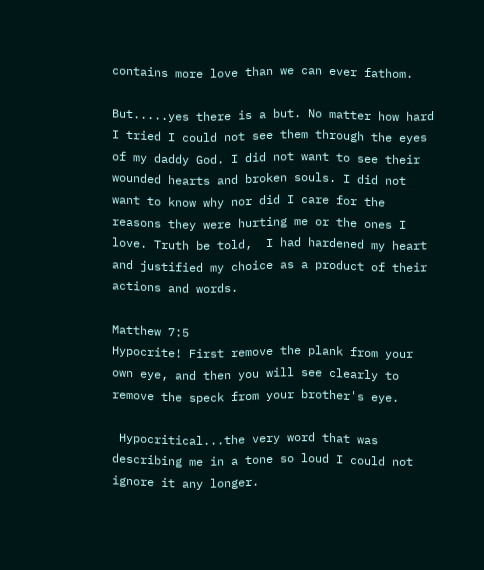contains more love than we can ever fathom.

But.....yes there is a but. No matter how hard I tried I could not see them through the eyes of my daddy God. I did not want to see their wounded hearts and broken souls. I did not want to know why nor did I care for the reasons they were hurting me or the ones I love. Truth be told,  I had hardened my heart and justified my choice as a product of their actions and words.

Matthew 7:5
Hypocrite! First remove the plank from your own eye, and then you will see clearly to remove the speck from your brother's eye.

 Hypocritical...the very word that was describing me in a tone so loud I could not ignore it any longer.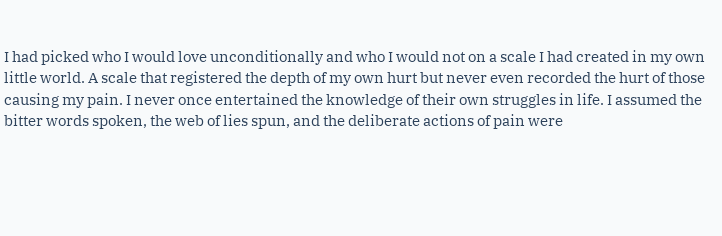I had picked who I would love unconditionally and who I would not on a scale I had created in my own little world. A scale that registered the depth of my own hurt but never even recorded the hurt of those causing my pain. I never once entertained the knowledge of their own struggles in life. I assumed the bitter words spoken, the web of lies spun, and the deliberate actions of pain were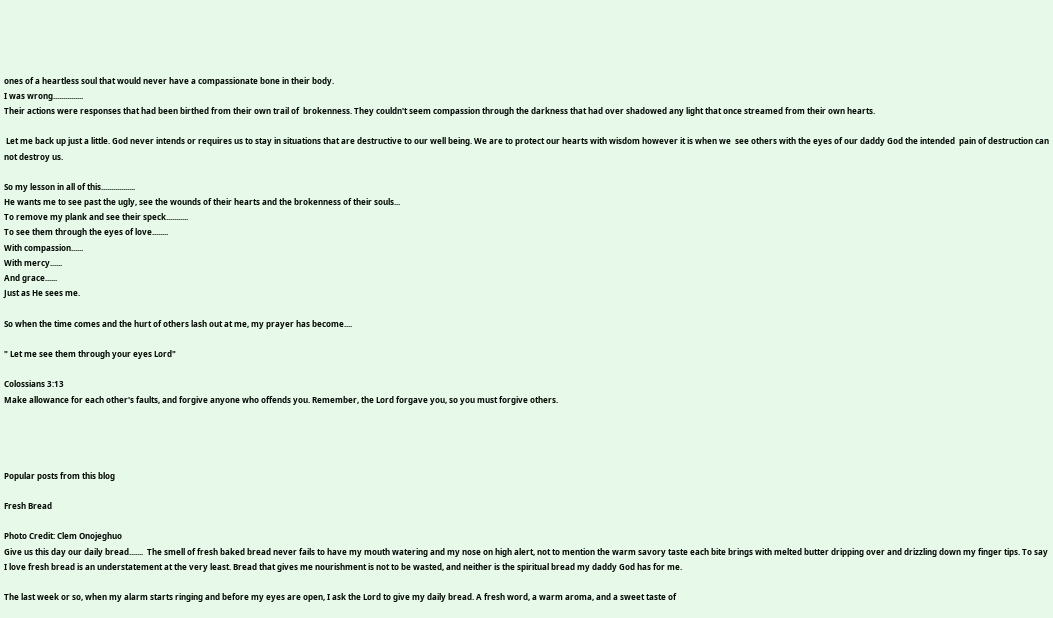ones of a heartless soul that would never have a compassionate bone in their body.
I was wrong...............
Their actions were responses that had been birthed from their own trail of  brokenness. They couldn't seem compassion through the darkness that had over shadowed any light that once streamed from their own hearts.

 Let me back up just a little. God never intends or requires us to stay in situations that are destructive to our well being. We are to protect our hearts with wisdom however it is when we  see others with the eyes of our daddy God the intended  pain of destruction can not destroy us.

So my lesson in all of this.................
He wants me to see past the ugly, see the wounds of their hearts and the brokenness of their souls...
To remove my plank and see their speck...........
To see them through the eyes of love........
With compassion......
With mercy......
And grace......
Just as He sees me.

So when the time comes and the hurt of others lash out at me, my prayer has become....

" Let me see them through your eyes Lord"

Colossians 3:13
Make allowance for each other's faults, and forgive anyone who offends you. Remember, the Lord forgave you, so you must forgive others.




Popular posts from this blog

Fresh Bread

Photo Credit: Clem Onojeghuo
Give us this day our daily bread.......  The smell of fresh baked bread never fails to have my mouth watering and my nose on high alert, not to mention the warm savory taste each bite brings with melted butter dripping over and drizzling down my finger tips. To say I love fresh bread is an understatement at the very least. Bread that gives me nourishment is not to be wasted, and neither is the spiritual bread my daddy God has for me.

The last week or so, when my alarm starts ringing and before my eyes are open, I ask the Lord to give my daily bread. A fresh word, a warm aroma, and a sweet taste of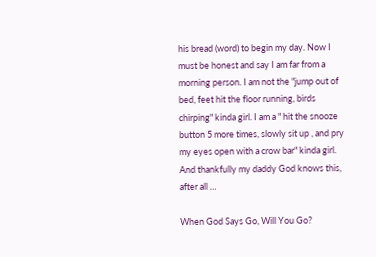his bread (word) to begin my day. Now I must be honest and say I am far from a morning person. I am not the "jump out of bed, feet hit the floor running, birds chirping" kinda girl. I am a " hit the snooze button 5 more times, slowly sit up , and pry my eyes open with a crow bar" kinda girl.  And thankfully my daddy God knows this, after all …

When God Says Go, Will You Go?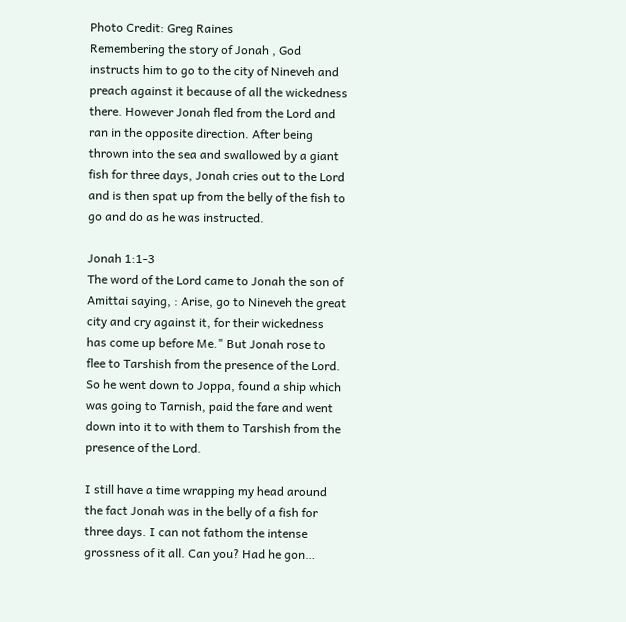Photo Credit: Greg Raines
Remembering the story of Jonah , God instructs him to go to the city of Nineveh and preach against it because of all the wickedness there. However Jonah fled from the Lord and ran in the opposite direction. After being thrown into the sea and swallowed by a giant fish for three days, Jonah cries out to the Lord and is then spat up from the belly of the fish to go and do as he was instructed.

Jonah 1:1-3
The word of the Lord came to Jonah the son of Amittai saying, : Arise, go to Nineveh the great city and cry against it, for their wickedness has come up before Me." But Jonah rose to flee to Tarshish from the presence of the Lord. So he went down to Joppa, found a ship which was going to Tarnish, paid the fare and went down into it to with them to Tarshish from the presence of the Lord.

I still have a time wrapping my head around the fact Jonah was in the belly of a fish for three days. I can not fathom the intense grossness of it all. Can you? Had he gon…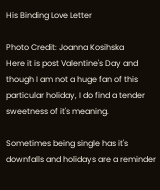His Binding Love Letter

Photo Credit: Joanna Kosihska
Here it is post Valentine's Day and though I am not a huge fan of this particular holiday, I do find a tender sweetness of it's meaning.

Sometimes being single has it's downfalls and holidays are a reminder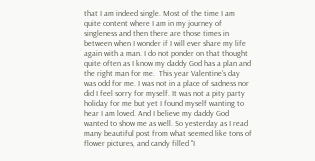that I am indeed single. Most of the time I am quite content where I am in my journey of singleness and then there are those times in between when I wonder if I will ever share my life again with a man. I do not ponder on that thought quite often as I know my daddy God has a plan and the right man for me.  This year Valentine's day was odd for me. I was not in a place of sadness nor did I feel sorry for myself. It was not a pity party holiday for me but yet I found myself wanting to hear I am loved. And I believe my daddy God wanted to show me as well. So yesterday as I read many beautiful post from what seemed like tons of flower pictures, and candy filled "I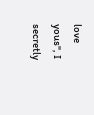love yous", I secretly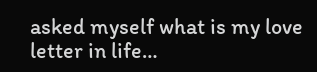asked myself what is my love letter in life…